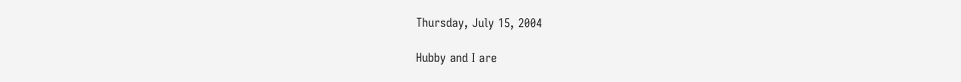Thursday, July 15, 2004

Hubby and I are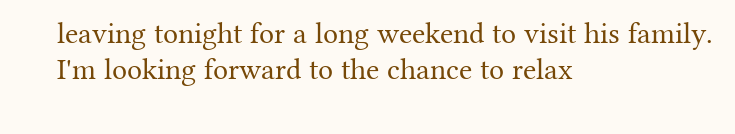leaving tonight for a long weekend to visit his family. I'm looking forward to the chance to relax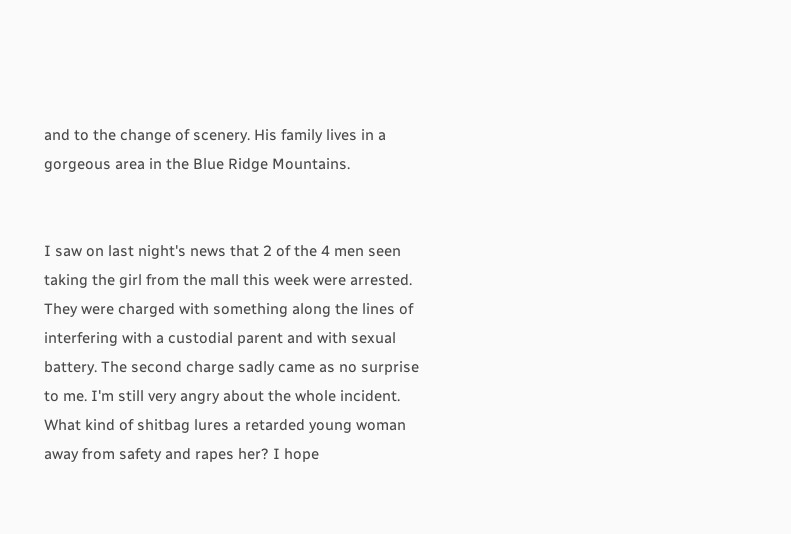and to the change of scenery. His family lives in a gorgeous area in the Blue Ridge Mountains.


I saw on last night's news that 2 of the 4 men seen taking the girl from the mall this week were arrested. They were charged with something along the lines of interfering with a custodial parent and with sexual battery. The second charge sadly came as no surprise to me. I'm still very angry about the whole incident. What kind of shitbag lures a retarded young woman away from safety and rapes her? I hope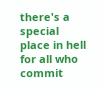there's a special place in hell for all who commit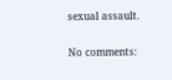sexual assault.

No comments: